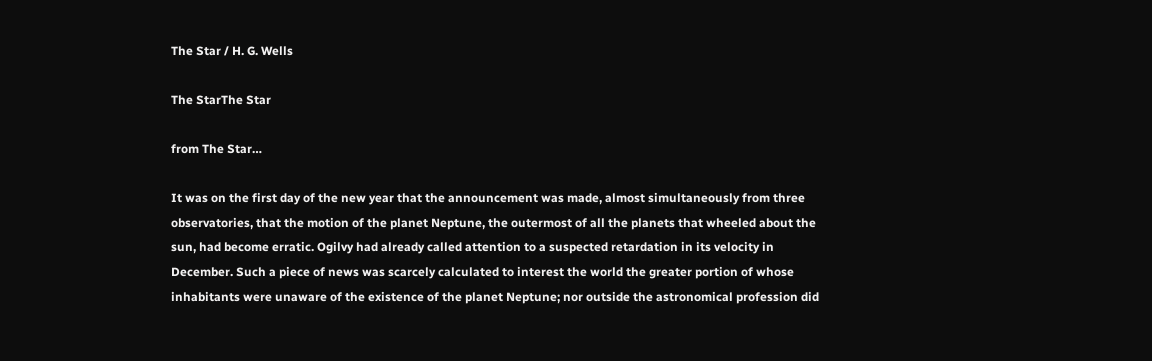The Star / H. G. Wells

The StarThe Star

from The Star…

It was on the first day of the new year that the announcement was made, almost simultaneously from three observatories, that the motion of the planet Neptune, the outermost of all the planets that wheeled about the sun, had become erratic. Ogilvy had already called attention to a suspected retardation in its velocity in December. Such a piece of news was scarcely calculated to interest the world the greater portion of whose inhabitants were unaware of the existence of the planet Neptune; nor outside the astronomical profession did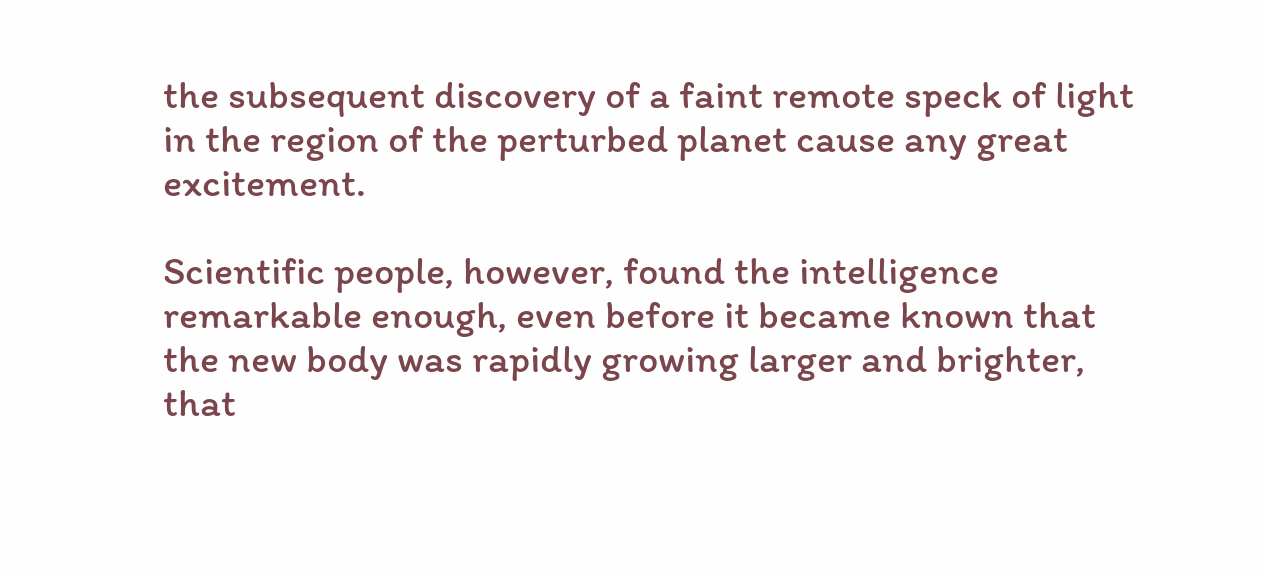the subsequent discovery of a faint remote speck of light in the region of the perturbed planet cause any great excitement.

Scientific people, however, found the intelligence remarkable enough, even before it became known that the new body was rapidly growing larger and brighter, that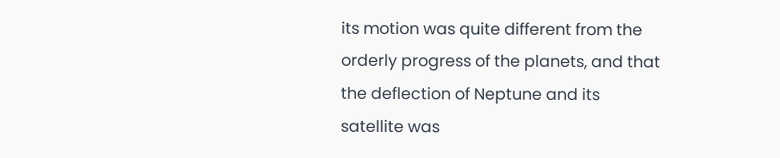its motion was quite different from the orderly progress of the planets, and that the deflection of Neptune and its satellite was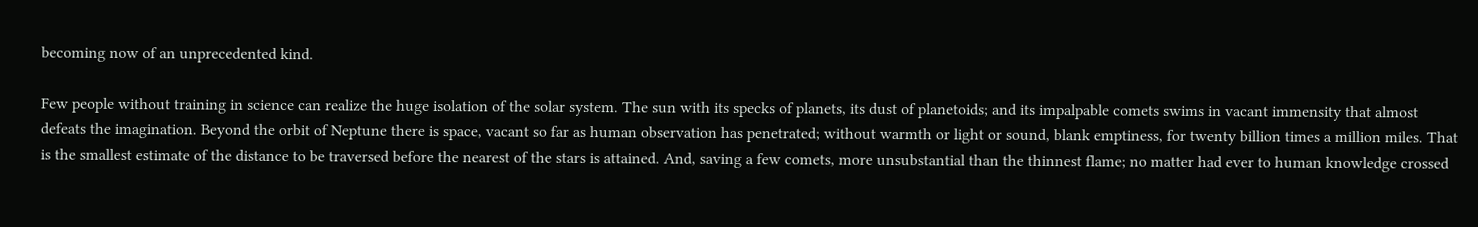becoming now of an unprecedented kind.

Few people without training in science can realize the huge isolation of the solar system. The sun with its specks of planets, its dust of planetoids; and its impalpable comets swims in vacant immensity that almost defeats the imagination. Beyond the orbit of Neptune there is space, vacant so far as human observation has penetrated; without warmth or light or sound, blank emptiness, for twenty billion times a million miles. That is the smallest estimate of the distance to be traversed before the nearest of the stars is attained. And, saving a few comets, more unsubstantial than the thinnest flame; no matter had ever to human knowledge crossed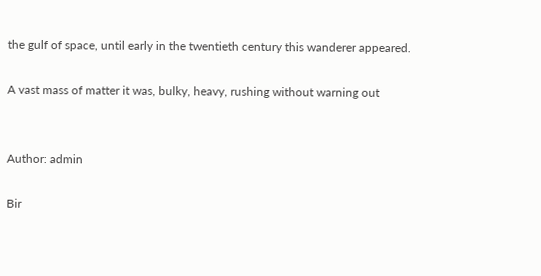the gulf of space, until early in the twentieth century this wanderer appeared.

A vast mass of matter it was, bulky, heavy, rushing without warning out


Author: admin

Bir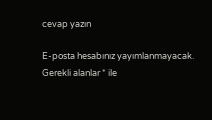cevap yazın

E-posta hesabınız yayımlanmayacak. Gerekli alanlar * ile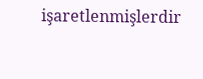işaretlenmişlerdir